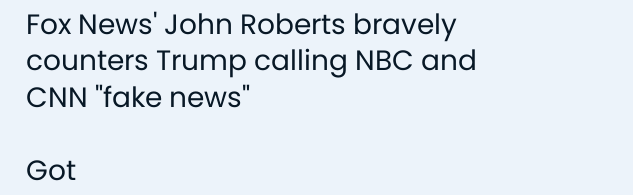Fox News' John Roberts bravely counters Trump calling NBC and CNN "fake news"

Got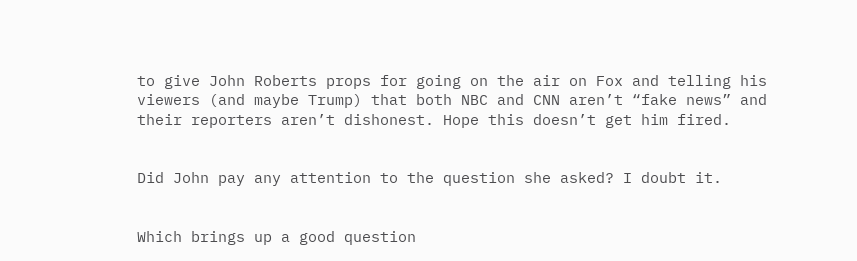to give John Roberts props for going on the air on Fox and telling his viewers (and maybe Trump) that both NBC and CNN aren’t “fake news” and their reporters aren’t dishonest. Hope this doesn’t get him fired.


Did John pay any attention to the question she asked? I doubt it.


Which brings up a good question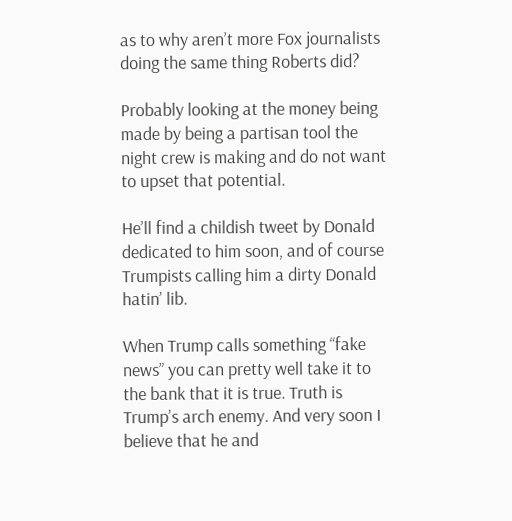as to why aren’t more Fox journalists doing the same thing Roberts did?

Probably looking at the money being made by being a partisan tool the night crew is making and do not want to upset that potential.

He’ll find a childish tweet by Donald dedicated to him soon, and of course Trumpists calling him a dirty Donald hatin’ lib.

When Trump calls something “fake news” you can pretty well take it to the bank that it is true. Truth is Trump’s arch enemy. And very soon I believe that he and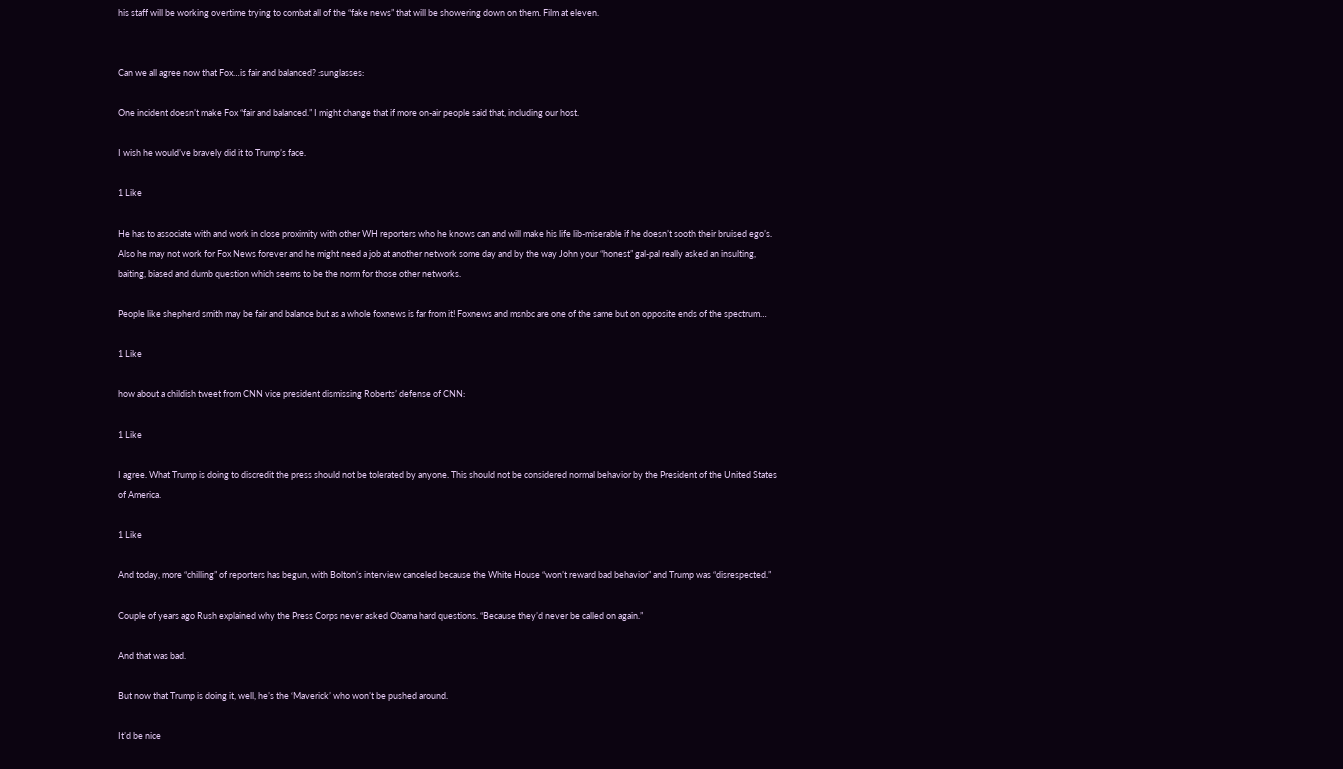his staff will be working overtime trying to combat all of the “fake news” that will be showering down on them. Film at eleven.


Can we all agree now that Fox…is fair and balanced? :sunglasses:

One incident doesn’t make Fox “fair and balanced.” I might change that if more on-air people said that, including our host.

I wish he would’ve bravely did it to Trump’s face.

1 Like

He has to associate with and work in close proximity with other WH reporters who he knows can and will make his life lib-miserable if he doesn’t sooth their bruised ego’s. Also he may not work for Fox News forever and he might need a job at another network some day and by the way John your “honest” gal-pal really asked an insulting, baiting, biased and dumb question which seems to be the norm for those other networks.

People like shepherd smith may be fair and balance but as a whole foxnews is far from it! Foxnews and msnbc are one of the same but on opposite ends of the spectrum…

1 Like

how about a childish tweet from CNN vice president dismissing Roberts’ defense of CNN:

1 Like

I agree. What Trump is doing to discredit the press should not be tolerated by anyone. This should not be considered normal behavior by the President of the United States of America.

1 Like

And today, more “chilling” of reporters has begun, with Bolton’s interview canceled because the White House “won’t reward bad behavior” and Trump was “disrespected.”

Couple of years ago Rush explained why the Press Corps never asked Obama hard questions. “Because they’d never be called on again.”

And that was bad.

But now that Trump is doing it, well, he’s the ‘Maverick’ who won’t be pushed around.

It’d be nice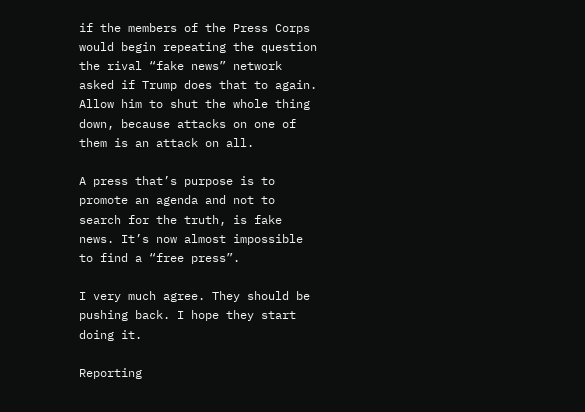if the members of the Press Corps would begin repeating the question the rival “fake news” network asked if Trump does that to again. Allow him to shut the whole thing down, because attacks on one of them is an attack on all.

A press that’s purpose is to promote an agenda and not to search for the truth, is fake news. It’s now almost impossible to find a “free press”.

I very much agree. They should be pushing back. I hope they start doing it.

Reporting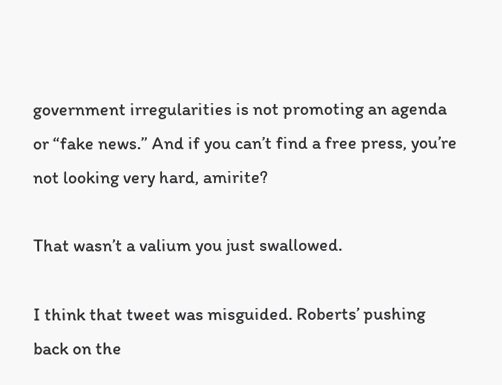government irregularities is not promoting an agenda or “fake news.” And if you can’t find a free press, you’re not looking very hard, amirite?

That wasn’t a valium you just swallowed.

I think that tweet was misguided. Roberts’ pushing back on the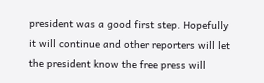president was a good first step. Hopefully it will continue and other reporters will let the president know the free press will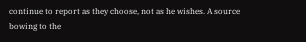continue to report as they choose, not as he wishes. A source bowing to the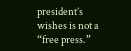president’s wishes is not a “free press.”